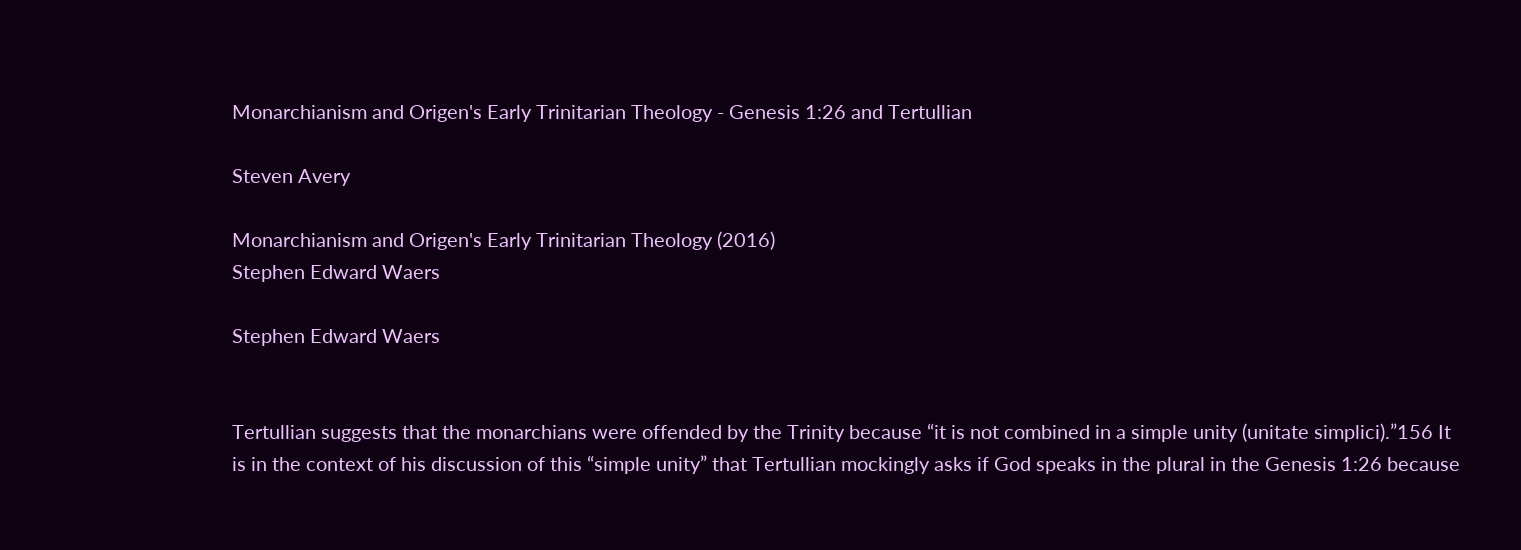Monarchianism and Origen's Early Trinitarian Theology - Genesis 1:26 and Tertullian

Steven Avery

Monarchianism and Origen's Early Trinitarian Theology (2016)
Stephen Edward Waers

Stephen Edward Waers


Tertullian suggests that the monarchians were offended by the Trinity because “it is not combined in a simple unity (unitate simplici).”156 It is in the context of his discussion of this “simple unity” that Tertullian mockingly asks if God speaks in the plural in the Genesis 1:26 because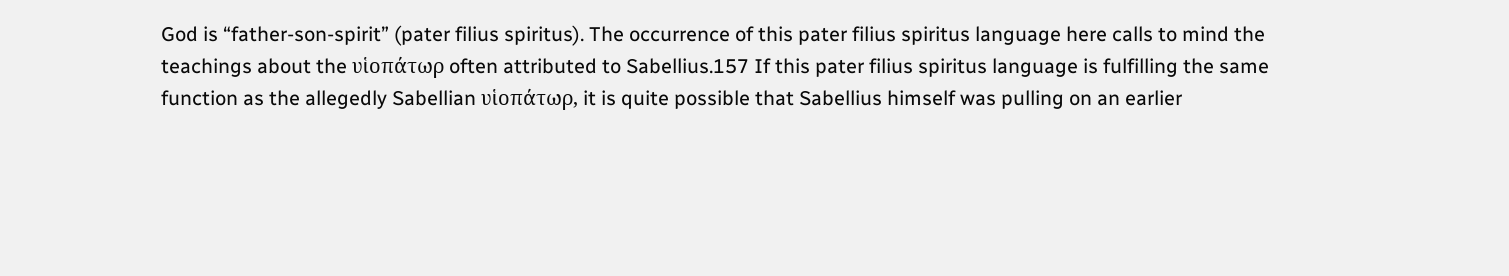God is “father-son-spirit” (pater filius spiritus). The occurrence of this pater filius spiritus language here calls to mind the teachings about the υἱοπάτωρ often attributed to Sabellius.157 If this pater filius spiritus language is fulfilling the same function as the allegedly Sabellian υἱοπάτωρ, it is quite possible that Sabellius himself was pulling on an earlier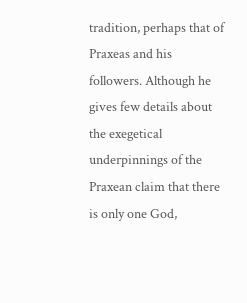tradition, perhaps that of Praxeas and his followers. Although he gives few details about the exegetical underpinnings of the Praxean claim that there is only one God,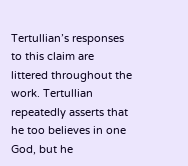Tertullian’s responses to this claim are littered throughout the work. Tertullian repeatedly asserts that he too believes in one God, but he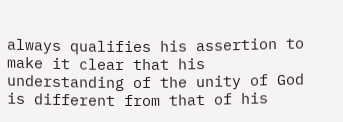always qualifies his assertion to make it clear that his understanding of the unity of God is different from that of his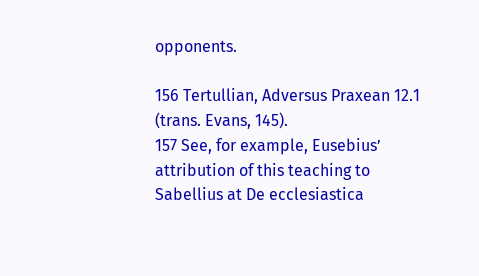opponents.

156 Tertullian, Adversus Praxean 12.1 (trans. Evans, 145).
157 See, for example, Eusebius’ attribution of this teaching to Sabellius at De ecclesiastica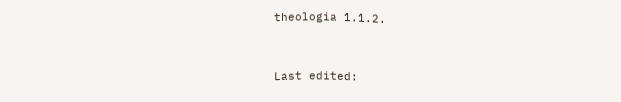theologia 1.1.2.


Last edited: